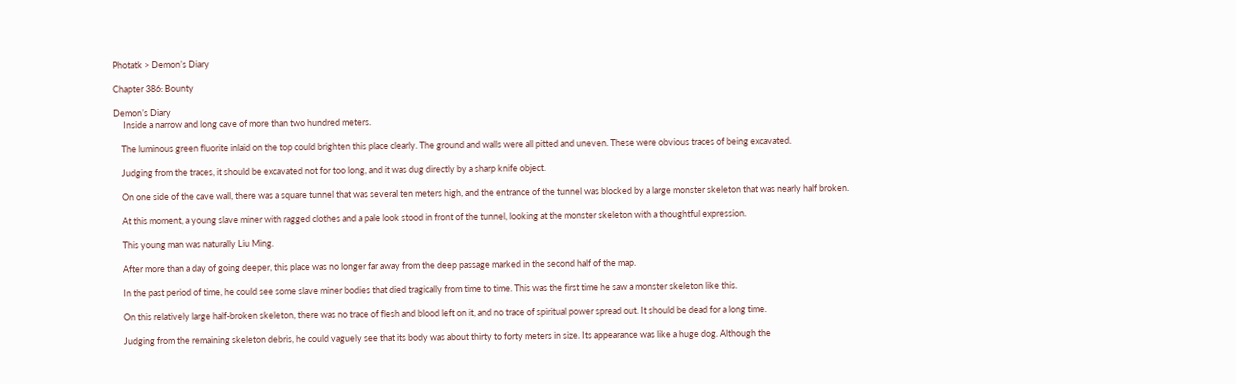Photatk > Demon’s Diary

Chapter 386: Bounty

Demon’s Diary
     Inside a narrow and long cave of more than two hundred meters.

    The luminous green fluorite inlaid on the top could brighten this place clearly. The ground and walls were all pitted and uneven. These were obvious traces of being excavated.

    Judging from the traces, it should be excavated not for too long, and it was dug directly by a sharp knife object.

    On one side of the cave wall, there was a square tunnel that was several ten meters high, and the entrance of the tunnel was blocked by a large monster skeleton that was nearly half broken.

    At this moment, a young slave miner with ragged clothes and a pale look stood in front of the tunnel, looking at the monster skeleton with a thoughtful expression.

    This young man was naturally Liu Ming.

    After more than a day of going deeper, this place was no longer far away from the deep passage marked in the second half of the map.

    In the past period of time, he could see some slave miner bodies that died tragically from time to time. This was the first time he saw a monster skeleton like this.

    On this relatively large half-broken skeleton, there was no trace of flesh and blood left on it, and no trace of spiritual power spread out. It should be dead for a long time.

    Judging from the remaining skeleton debris, he could vaguely see that its body was about thirty to forty meters in size. Its appearance was like a huge dog. Although the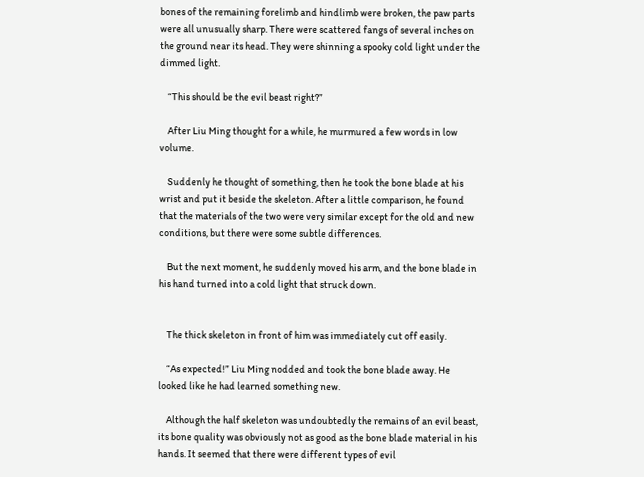bones of the remaining forelimb and hindlimb were broken, the paw parts were all unusually sharp. There were scattered fangs of several inches on the ground near its head. They were shinning a spooky cold light under the dimmed light.

    “This should be the evil beast right?”

    After Liu Ming thought for a while, he murmured a few words in low volume.

    Suddenly he thought of something, then he took the bone blade at his wrist and put it beside the skeleton. After a little comparison, he found that the materials of the two were very similar except for the old and new conditions, but there were some subtle differences.

    But the next moment, he suddenly moved his arm, and the bone blade in his hand turned into a cold light that struck down.


    The thick skeleton in front of him was immediately cut off easily.

    “As expected!” Liu Ming nodded and took the bone blade away. He looked like he had learned something new.

    Although the half skeleton was undoubtedly the remains of an evil beast, its bone quality was obviously not as good as the bone blade material in his hands. It seemed that there were different types of evil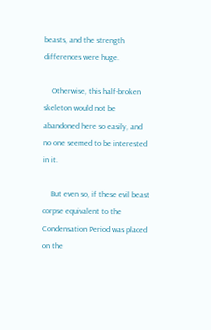beasts, and the strength differences were huge.

    Otherwise, this half-broken skeleton would not be abandoned here so easily, and no one seemed to be interested in it.

    But even so, if these evil beast corpse equivalent to the Condensation Period was placed on the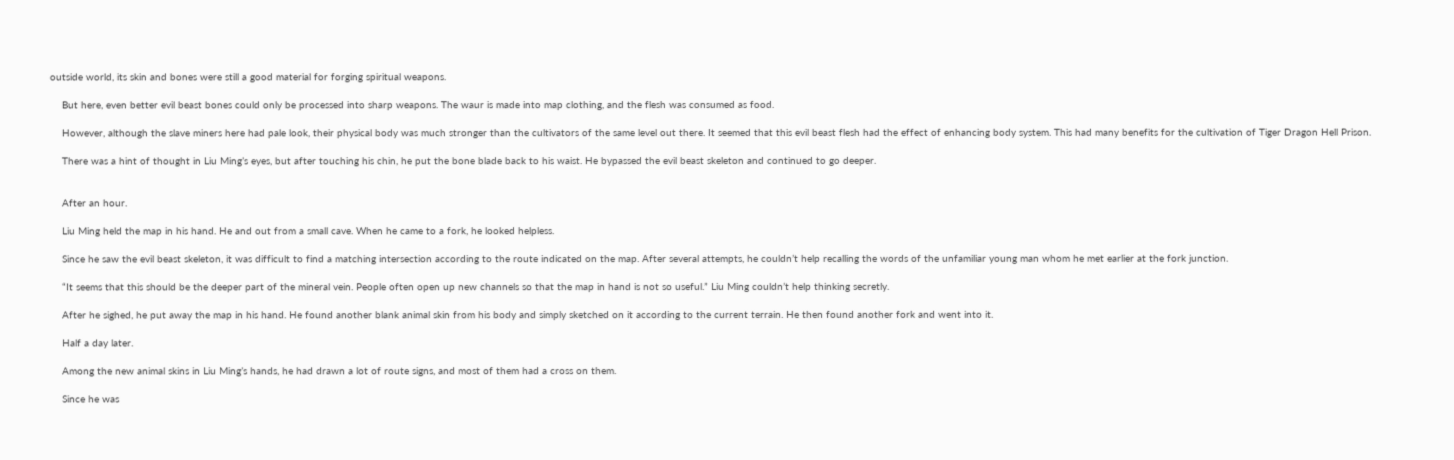outside world, its skin and bones were still a good material for forging spiritual weapons.

    But here, even better evil beast bones could only be processed into sharp weapons. The waur is made into map clothing, and the flesh was consumed as food.

    However, although the slave miners here had pale look, their physical body was much stronger than the cultivators of the same level out there. It seemed that this evil beast flesh had the effect of enhancing body system. This had many benefits for the cultivation of Tiger Dragon Hell Prison.

    There was a hint of thought in Liu Ming’s eyes, but after touching his chin, he put the bone blade back to his waist. He bypassed the evil beast skeleton and continued to go deeper.


    After an hour.

    Liu Ming held the map in his hand. He and out from a small cave. When he came to a fork, he looked helpless.

    Since he saw the evil beast skeleton, it was difficult to find a matching intersection according to the route indicated on the map. After several attempts, he couldn’t help recalling the words of the unfamiliar young man whom he met earlier at the fork junction.

    “It seems that this should be the deeper part of the mineral vein. People often open up new channels so that the map in hand is not so useful.” Liu Ming couldn’t help thinking secretly.

    After he sighed, he put away the map in his hand. He found another blank animal skin from his body and simply sketched on it according to the current terrain. He then found another fork and went into it.

    Half a day later.

    Among the new animal skins in Liu Ming’s hands, he had drawn a lot of route signs, and most of them had a cross on them.

    Since he was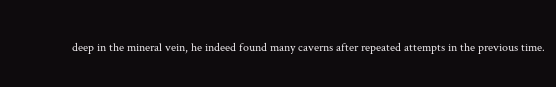deep in the mineral vein, he indeed found many caverns after repeated attempts in the previous time.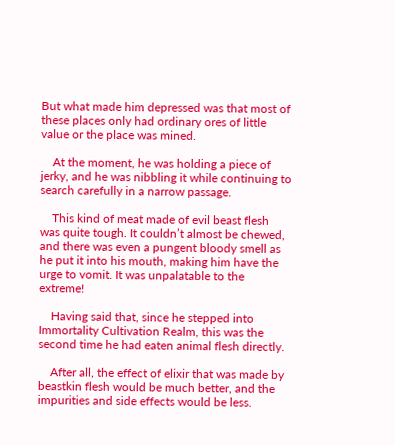But what made him depressed was that most of these places only had ordinary ores of little value or the place was mined.

    At the moment, he was holding a piece of jerky, and he was nibbling it while continuing to search carefully in a narrow passage.

    This kind of meat made of evil beast flesh was quite tough. It couldn’t almost be chewed, and there was even a pungent bloody smell as he put it into his mouth, making him have the urge to vomit. It was unpalatable to the extreme!

    Having said that, since he stepped into Immortality Cultivation Realm, this was the second time he had eaten animal flesh directly.

    After all, the effect of elixir that was made by beastkin flesh would be much better, and the impurities and side effects would be less.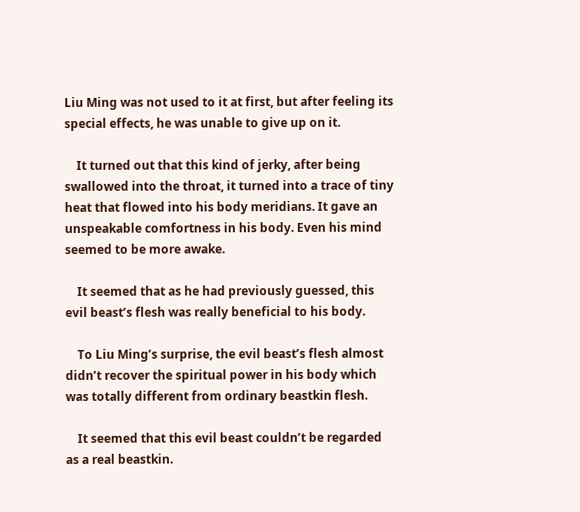Liu Ming was not used to it at first, but after feeling its special effects, he was unable to give up on it.

    It turned out that this kind of jerky, after being swallowed into the throat, it turned into a trace of tiny heat that flowed into his body meridians. It gave an unspeakable comfortness in his body. Even his mind seemed to be more awake.

    It seemed that as he had previously guessed, this evil beast’s flesh was really beneficial to his body.

    To Liu Ming’s surprise, the evil beast’s flesh almost didn’t recover the spiritual power in his body which was totally different from ordinary beastkin flesh.

    It seemed that this evil beast couldn’t be regarded as a real beastkin.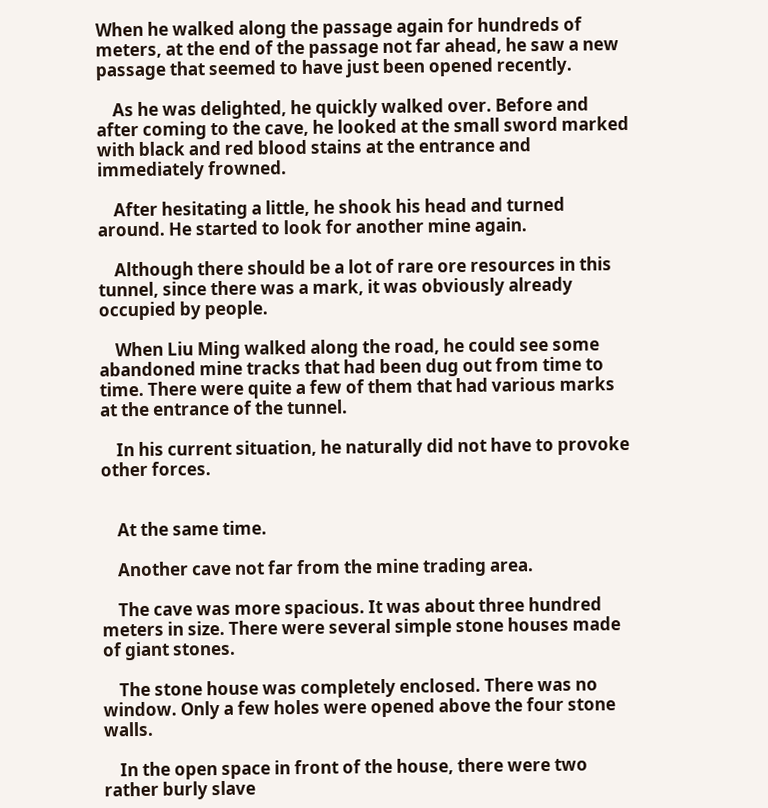When he walked along the passage again for hundreds of meters, at the end of the passage not far ahead, he saw a new passage that seemed to have just been opened recently.

    As he was delighted, he quickly walked over. Before and after coming to the cave, he looked at the small sword marked with black and red blood stains at the entrance and immediately frowned.

    After hesitating a little, he shook his head and turned around. He started to look for another mine again.

    Although there should be a lot of rare ore resources in this tunnel, since there was a mark, it was obviously already occupied by people.

    When Liu Ming walked along the road, he could see some abandoned mine tracks that had been dug out from time to time. There were quite a few of them that had various marks at the entrance of the tunnel.

    In his current situation, he naturally did not have to provoke other forces.


    At the same time.

    Another cave not far from the mine trading area.

    The cave was more spacious. It was about three hundred meters in size. There were several simple stone houses made of giant stones.

    The stone house was completely enclosed. There was no window. Only a few holes were opened above the four stone walls.

    In the open space in front of the house, there were two rather burly slave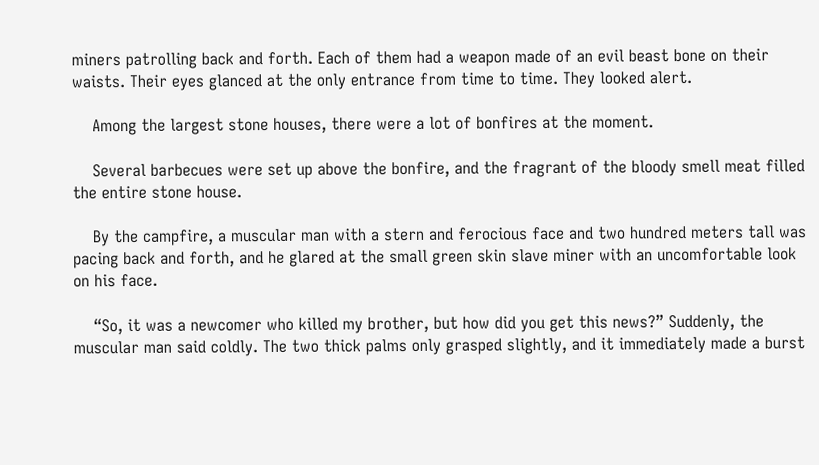miners patrolling back and forth. Each of them had a weapon made of an evil beast bone on their waists. Their eyes glanced at the only entrance from time to time. They looked alert.

    Among the largest stone houses, there were a lot of bonfires at the moment.

    Several barbecues were set up above the bonfire, and the fragrant of the bloody smell meat filled the entire stone house.

    By the campfire, a muscular man with a stern and ferocious face and two hundred meters tall was pacing back and forth, and he glared at the small green skin slave miner with an uncomfortable look on his face.

    “So, it was a newcomer who killed my brother, but how did you get this news?” Suddenly, the muscular man said coldly. The two thick palms only grasped slightly, and it immediately made a burst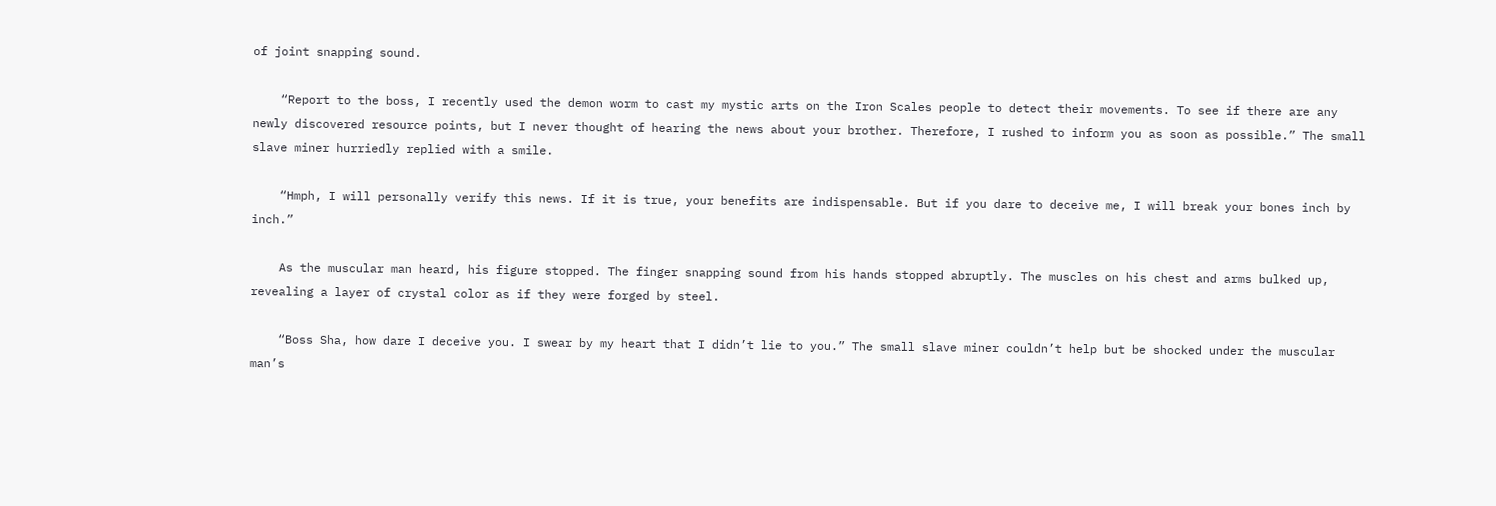of joint snapping sound.

    “Report to the boss, I recently used the demon worm to cast my mystic arts on the Iron Scales people to detect their movements. To see if there are any newly discovered resource points, but I never thought of hearing the news about your brother. Therefore, I rushed to inform you as soon as possible.” The small slave miner hurriedly replied with a smile.

    “Hmph, I will personally verify this news. If it is true, your benefits are indispensable. But if you dare to deceive me, I will break your bones inch by inch.”

    As the muscular man heard, his figure stopped. The finger snapping sound from his hands stopped abruptly. The muscles on his chest and arms bulked up, revealing a layer of crystal color as if they were forged by steel.

    “Boss Sha, how dare I deceive you. I swear by my heart that I didn’t lie to you.” The small slave miner couldn’t help but be shocked under the muscular man’s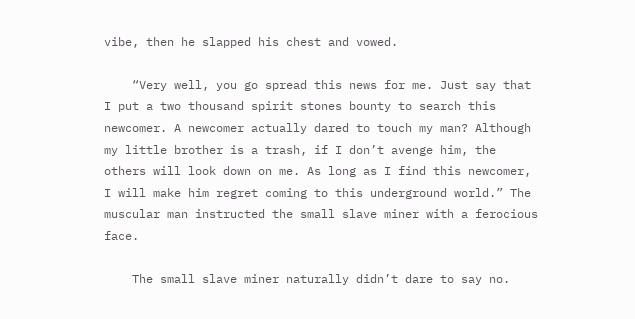vibe, then he slapped his chest and vowed.

    “Very well, you go spread this news for me. Just say that I put a two thousand spirit stones bounty to search this newcomer. A newcomer actually dared to touch my man? Although my little brother is a trash, if I don’t avenge him, the others will look down on me. As long as I find this newcomer, I will make him regret coming to this underground world.” The muscular man instructed the small slave miner with a ferocious face.

    The small slave miner naturally didn’t dare to say no.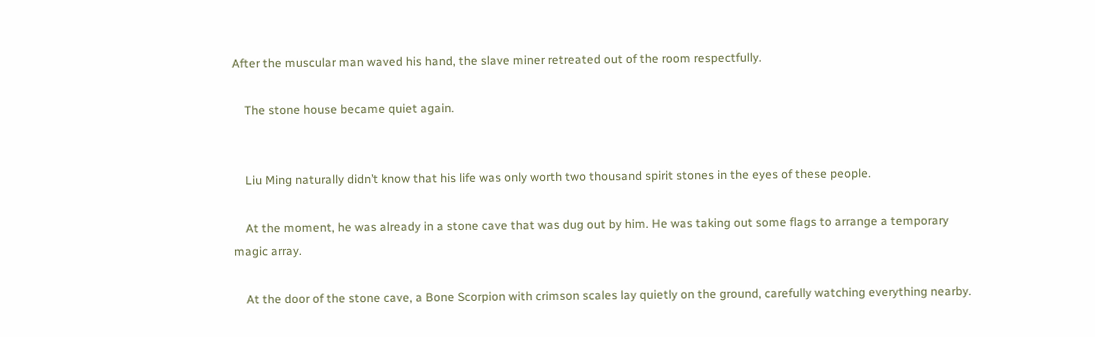After the muscular man waved his hand, the slave miner retreated out of the room respectfully.

    The stone house became quiet again.


    Liu Ming naturally didn’t know that his life was only worth two thousand spirit stones in the eyes of these people.

    At the moment, he was already in a stone cave that was dug out by him. He was taking out some flags to arrange a temporary magic array.

    At the door of the stone cave, a Bone Scorpion with crimson scales lay quietly on the ground, carefully watching everything nearby.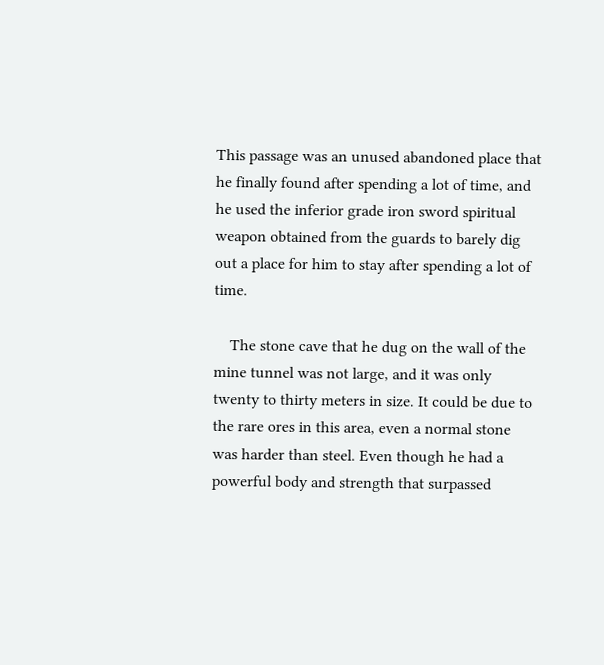This passage was an unused abandoned place that he finally found after spending a lot of time, and he used the inferior grade iron sword spiritual weapon obtained from the guards to barely dig out a place for him to stay after spending a lot of time.

    The stone cave that he dug on the wall of the mine tunnel was not large, and it was only twenty to thirty meters in size. It could be due to the rare ores in this area, even a normal stone was harder than steel. Even though he had a powerful body and strength that surpassed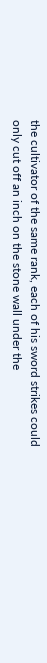the cultivator of the same rank, each of his sword strikes could only cut off an inch on the stone wall under the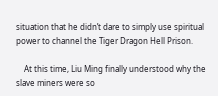situation that he didn’t dare to simply use spiritual power to channel the Tiger Dragon Hell Prison.

    At this time, Liu Ming finally understood why the slave miners were so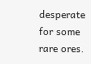desperate for some rare ores.